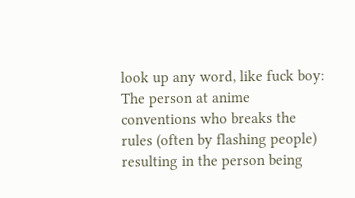look up any word, like fuck boy:
The person at anime conventions who breaks the rules (often by flashing people) resulting in the person being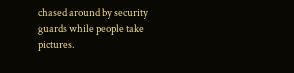chased around by security guards while people take pictures.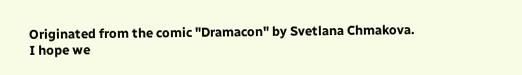Originated from the comic "Dramacon" by Svetlana Chmakova.
I hope we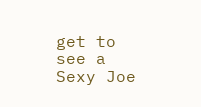get to see a Sexy Joe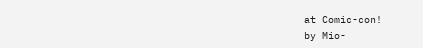at Comic-con!
by Mio-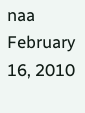naa February 16, 2010